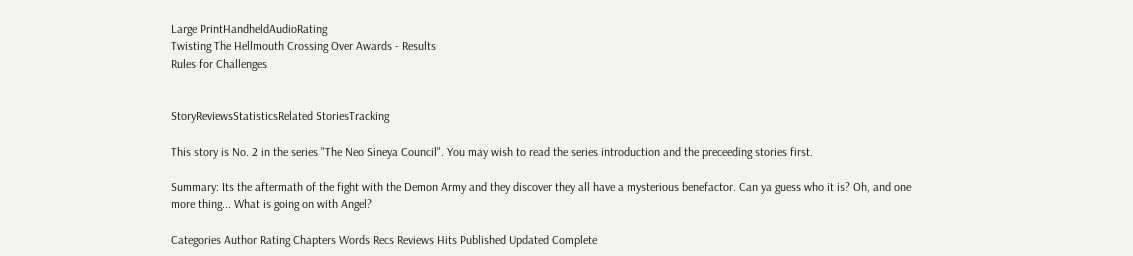Large PrintHandheldAudioRating
Twisting The Hellmouth Crossing Over Awards - Results
Rules for Challenges


StoryReviewsStatisticsRelated StoriesTracking

This story is No. 2 in the series "The Neo Sineya Council". You may wish to read the series introduction and the preceeding stories first.

Summary: Its the aftermath of the fight with the Demon Army and they discover they all have a mysterious benefactor. Can ya guess who it is? Oh, and one more thing... What is going on with Angel?

Categories Author Rating Chapters Words Recs Reviews Hits Published Updated Complete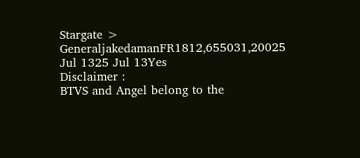Stargate > GeneraljakedamanFR1812,655031,20025 Jul 1325 Jul 13Yes
Disclaimer :
BTVS and Angel belong to the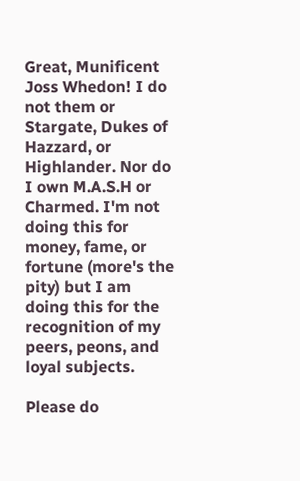Great, Munificent Joss Whedon! I do not them or Stargate, Dukes of Hazzard, or Highlander. Nor do I own M.A.S.H or Charmed. I'm not doing this for money, fame, or fortune (more's the pity) but I am doing this for the recognition of my peers, peons, and loyal subjects.

Please do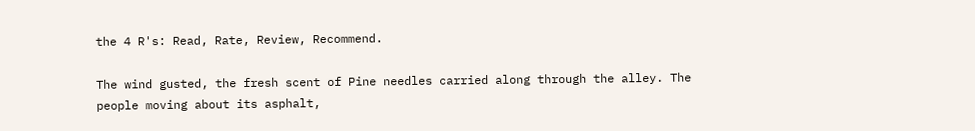the 4 R's: Read, Rate, Review, Recommend.

The wind gusted, the fresh scent of Pine needles carried along through the alley. The people moving about its asphalt,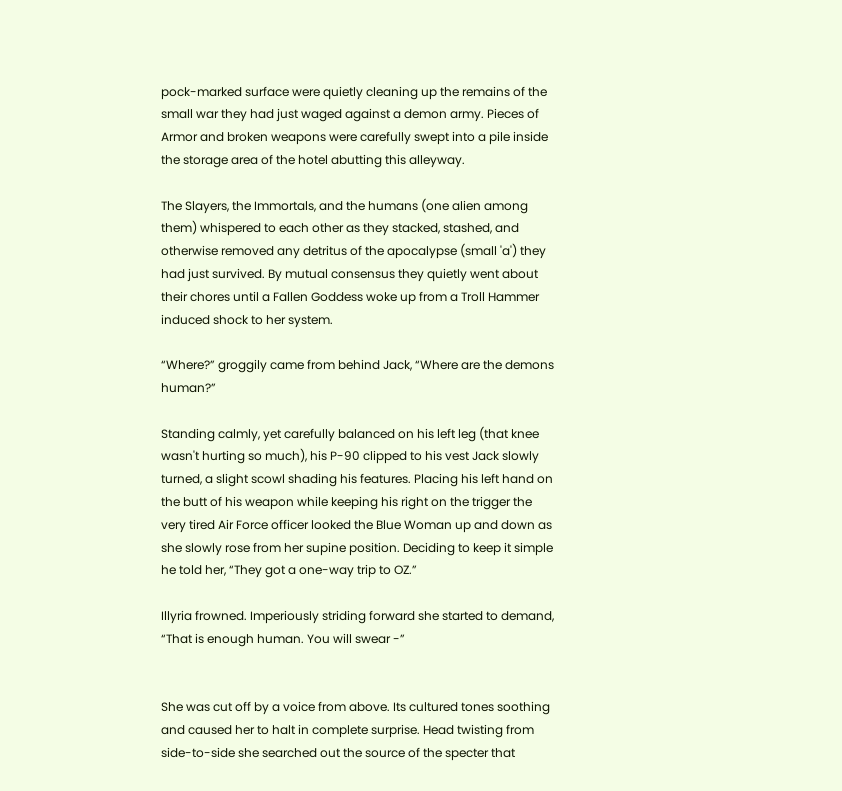pock-marked surface were quietly cleaning up the remains of the small war they had just waged against a demon army. Pieces of Armor and broken weapons were carefully swept into a pile inside the storage area of the hotel abutting this alleyway.

The Slayers, the Immortals, and the humans (one alien among them) whispered to each other as they stacked, stashed, and otherwise removed any detritus of the apocalypse (small 'a') they had just survived. By mutual consensus they quietly went about their chores until a Fallen Goddess woke up from a Troll Hammer induced shock to her system.

“Where?” groggily came from behind Jack, “Where are the demons human?”

Standing calmly, yet carefully balanced on his left leg (that knee wasn't hurting so much), his P-90 clipped to his vest Jack slowly turned, a slight scowl shading his features. Placing his left hand on the butt of his weapon while keeping his right on the trigger the very tired Air Force officer looked the Blue Woman up and down as she slowly rose from her supine position. Deciding to keep it simple he told her, “They got a one-way trip to OZ.”

Illyria frowned. Imperiously striding forward she started to demand, “That is enough human. You will swear -”


She was cut off by a voice from above. Its cultured tones soothing and caused her to halt in complete surprise. Head twisting from side-to-side she searched out the source of the specter that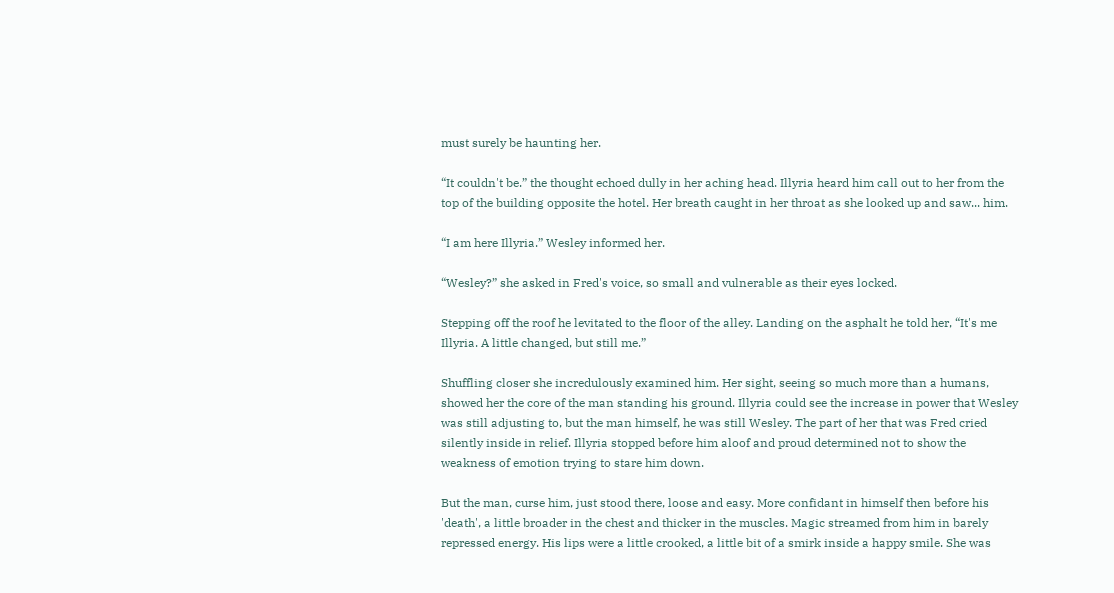must surely be haunting her.

“It couldn't be.” the thought echoed dully in her aching head. Illyria heard him call out to her from the top of the building opposite the hotel. Her breath caught in her throat as she looked up and saw... him.

“I am here Illyria.” Wesley informed her.

“Wesley?” she asked in Fred's voice, so small and vulnerable as their eyes locked.

Stepping off the roof he levitated to the floor of the alley. Landing on the asphalt he told her, “It's me Illyria. A little changed, but still me.”

Shuffling closer she incredulously examined him. Her sight, seeing so much more than a humans, showed her the core of the man standing his ground. Illyria could see the increase in power that Wesley was still adjusting to, but the man himself, he was still Wesley. The part of her that was Fred cried silently inside in relief. Illyria stopped before him aloof and proud determined not to show the weakness of emotion trying to stare him down.

But the man, curse him, just stood there, loose and easy. More confidant in himself then before his 'death', a little broader in the chest and thicker in the muscles. Magic streamed from him in barely repressed energy. His lips were a little crooked, a little bit of a smirk inside a happy smile. She was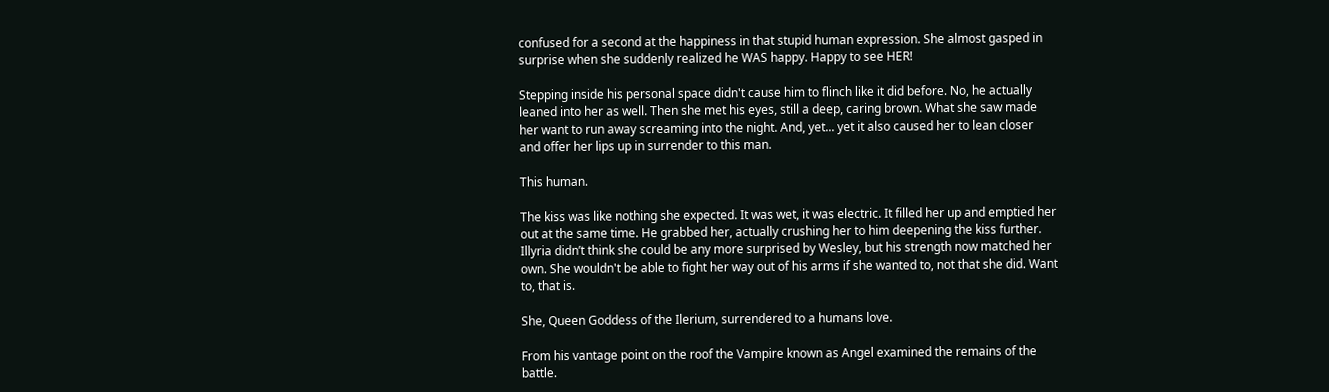confused for a second at the happiness in that stupid human expression. She almost gasped in surprise when she suddenly realized he WAS happy. Happy to see HER!

Stepping inside his personal space didn't cause him to flinch like it did before. No, he actually leaned into her as well. Then she met his eyes, still a deep, caring brown. What she saw made her want to run away screaming into the night. And, yet... yet it also caused her to lean closer and offer her lips up in surrender to this man.

This human.

The kiss was like nothing she expected. It was wet, it was electric. It filled her up and emptied her out at the same time. He grabbed her, actually crushing her to him deepening the kiss further. Illyria didn’t think she could be any more surprised by Wesley, but his strength now matched her own. She wouldn't be able to fight her way out of his arms if she wanted to, not that she did. Want to, that is.

She, Queen Goddess of the Ilerium, surrendered to a humans love.

From his vantage point on the roof the Vampire known as Angel examined the remains of the battle.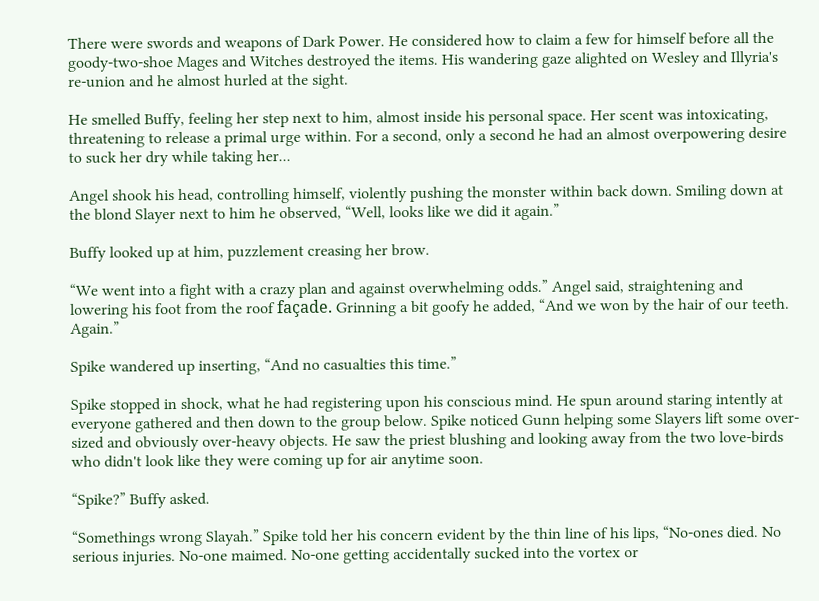There were swords and weapons of Dark Power. He considered how to claim a few for himself before all the goody-two-shoe Mages and Witches destroyed the items. His wandering gaze alighted on Wesley and Illyria's re-union and he almost hurled at the sight.

He smelled Buffy, feeling her step next to him, almost inside his personal space. Her scent was intoxicating, threatening to release a primal urge within. For a second, only a second he had an almost overpowering desire to suck her dry while taking her...

Angel shook his head, controlling himself, violently pushing the monster within back down. Smiling down at the blond Slayer next to him he observed, “Well, looks like we did it again.”

Buffy looked up at him, puzzlement creasing her brow.

“We went into a fight with a crazy plan and against overwhelming odds.” Angel said, straightening and lowering his foot from the roof façade. Grinning a bit goofy he added, “And we won by the hair of our teeth. Again.”

Spike wandered up inserting, “And no casualties this time.”

Spike stopped in shock, what he had registering upon his conscious mind. He spun around staring intently at everyone gathered and then down to the group below. Spike noticed Gunn helping some Slayers lift some over-sized and obviously over-heavy objects. He saw the priest blushing and looking away from the two love-birds who didn't look like they were coming up for air anytime soon.

“Spike?” Buffy asked.

“Somethings wrong Slayah.” Spike told her his concern evident by the thin line of his lips, “No-ones died. No serious injuries. No-one maimed. No-one getting accidentally sucked into the vortex or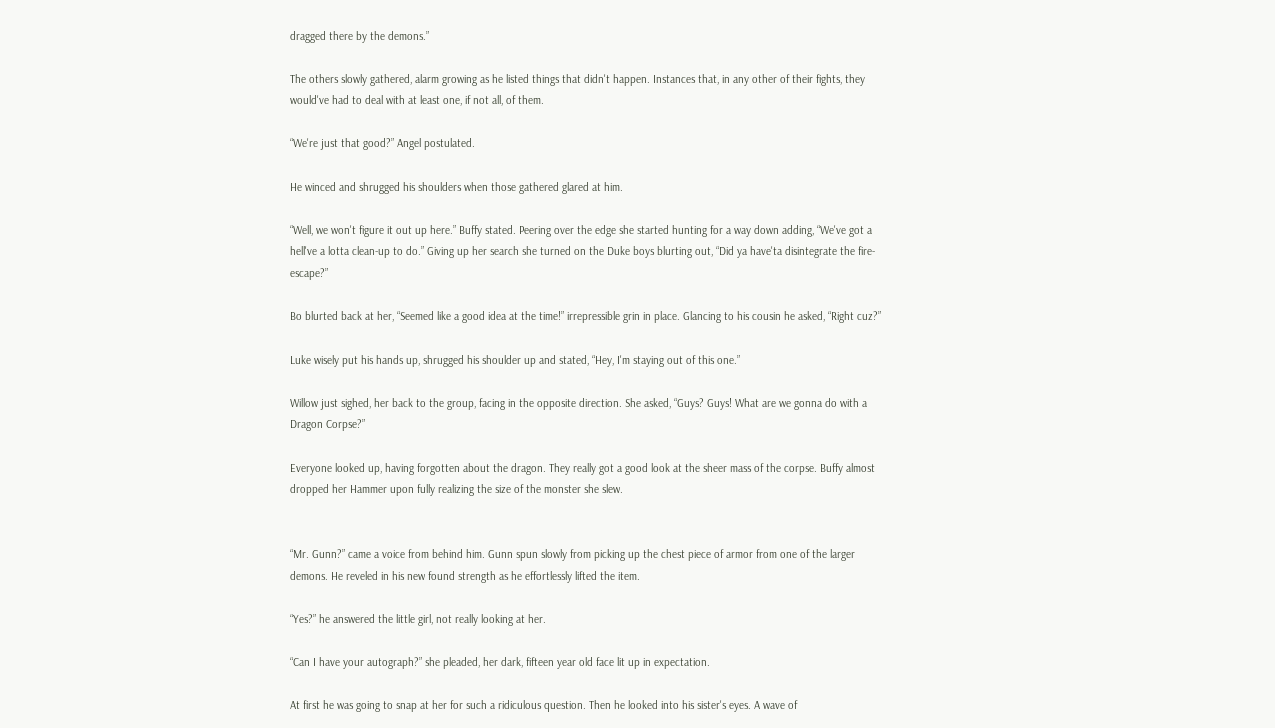dragged there by the demons.”

The others slowly gathered, alarm growing as he listed things that didn't happen. Instances that, in any other of their fights, they would've had to deal with at least one, if not all, of them.

“We're just that good?” Angel postulated.

He winced and shrugged his shoulders when those gathered glared at him.

“Well, we won't figure it out up here.” Buffy stated. Peering over the edge she started hunting for a way down adding, “We've got a hell've a lotta clean-up to do.” Giving up her search she turned on the Duke boys blurting out, “Did ya have'ta disintegrate the fire-escape?”

Bo blurted back at her, “Seemed like a good idea at the time!” irrepressible grin in place. Glancing to his cousin he asked, “Right cuz?”

Luke wisely put his hands up, shrugged his shoulder up and stated, “Hey, I'm staying out of this one.”

Willow just sighed, her back to the group, facing in the opposite direction. She asked, “Guys? Guys! What are we gonna do with a Dragon Corpse?”

Everyone looked up, having forgotten about the dragon. They really got a good look at the sheer mass of the corpse. Buffy almost dropped her Hammer upon fully realizing the size of the monster she slew.


“Mr. Gunn?” came a voice from behind him. Gunn spun slowly from picking up the chest piece of armor from one of the larger demons. He reveled in his new found strength as he effortlessly lifted the item.

“Yes?” he answered the little girl, not really looking at her.

“Can I have your autograph?” she pleaded, her dark, fifteen year old face lit up in expectation.

At first he was going to snap at her for such a ridiculous question. Then he looked into his sister's eyes. A wave of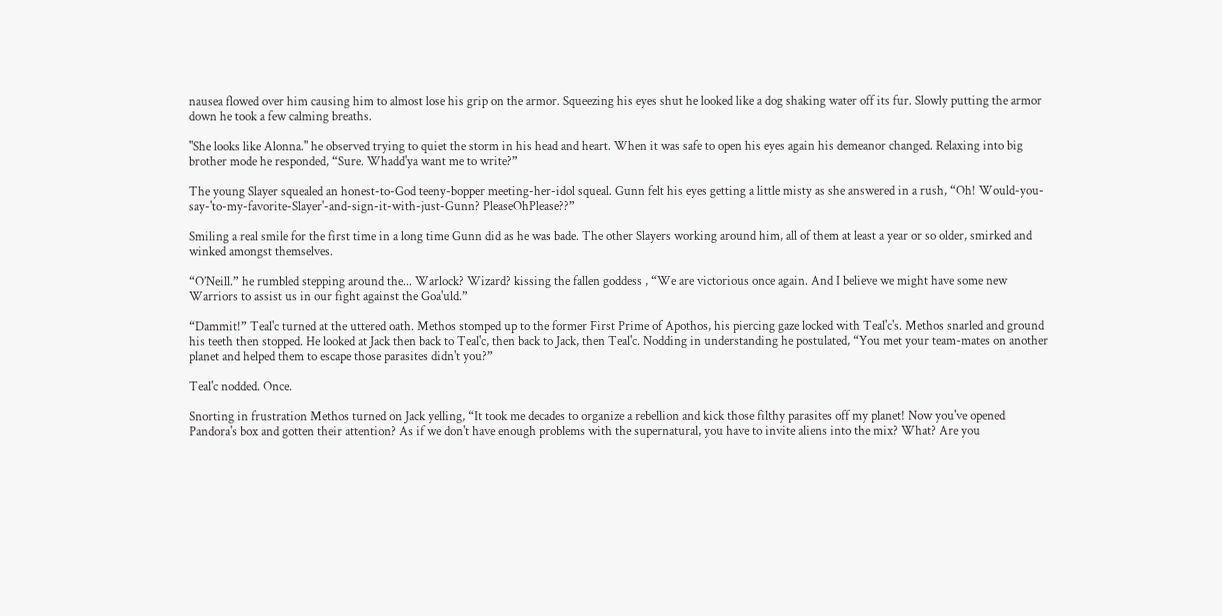nausea flowed over him causing him to almost lose his grip on the armor. Squeezing his eyes shut he looked like a dog shaking water off its fur. Slowly putting the armor down he took a few calming breaths.

"She looks like Alonna." he observed trying to quiet the storm in his head and heart. When it was safe to open his eyes again his demeanor changed. Relaxing into big brother mode he responded, “Sure. Whadd'ya want me to write?”

The young Slayer squealed an honest-to-God teeny-bopper meeting-her-idol squeal. Gunn felt his eyes getting a little misty as she answered in a rush, “Oh! Would-you-say-'to-my-favorite-Slayer'-and-sign-it-with-just-Gunn? PleaseOhPlease??”

Smiling a real smile for the first time in a long time Gunn did as he was bade. The other Slayers working around him, all of them at least a year or so older, smirked and winked amongst themselves.

“O’Neill.” he rumbled stepping around the... Warlock? Wizard? kissing the fallen goddess , “We are victorious once again. And I believe we might have some new Warriors to assist us in our fight against the Goa'uld.”

“Dammit!” Teal'c turned at the uttered oath. Methos stomped up to the former First Prime of Apothos, his piercing gaze locked with Teal'c's. Methos snarled and ground his teeth then stopped. He looked at Jack then back to Teal'c, then back to Jack, then Teal'c. Nodding in understanding he postulated, “You met your team-mates on another planet and helped them to escape those parasites didn't you?”

Teal'c nodded. Once.

Snorting in frustration Methos turned on Jack yelling, “It took me decades to organize a rebellion and kick those filthy parasites off my planet! Now you've opened Pandora's box and gotten their attention? As if we don't have enough problems with the supernatural, you have to invite aliens into the mix? What? Are you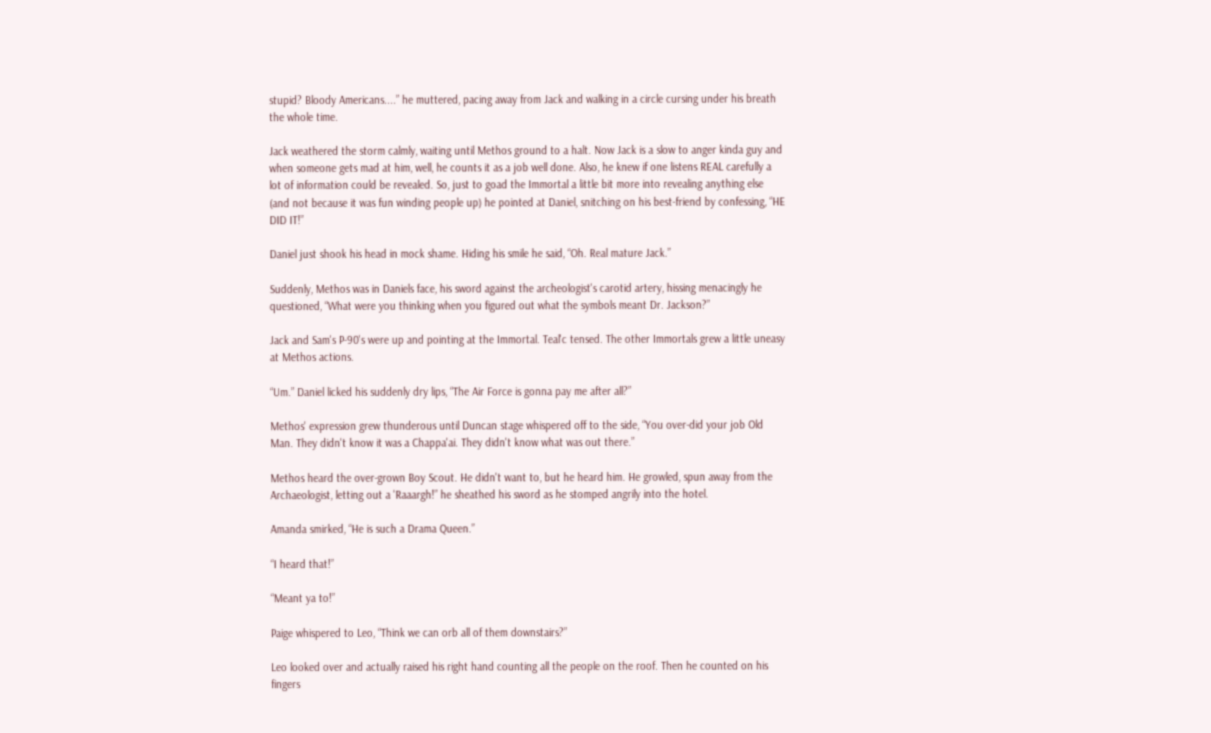stupid? Bloody Americans....” he muttered, pacing away from Jack and walking in a circle cursing under his breath the whole time.

Jack weathered the storm calmly, waiting until Methos ground to a halt. Now Jack is a slow to anger kinda guy and when someone gets mad at him, well, he counts it as a job well done. Also, he knew if one listens REAL carefully a lot of information could be revealed. So, just to goad the Immortal a little bit more into revealing anything else (and not because it was fun winding people up) he pointed at Daniel, snitching on his best-friend by confessing, “HE DID IT!”

Daniel just shook his head in mock shame. Hiding his smile he said, “Oh. Real mature Jack.”

Suddenly, Methos was in Daniels face, his sword against the archeologist's carotid artery, hissing menacingly he questioned, “What were you thinking when you figured out what the symbols meant Dr. Jackson?”

Jack and Sam's P-90's were up and pointing at the Immortal. Teal'c tensed. The other Immortals grew a little uneasy at Methos actions.

“Um.” Daniel licked his suddenly dry lips, “The Air Force is gonna pay me after all?”

Methos' expression grew thunderous until Duncan stage whispered off to the side, “You over-did your job Old Man. They didn't know it was a Chappa'ai. They didn't know what was out there.”

Methos heard the over-grown Boy Scout. He didn't want to, but he heard him. He growled, spun away from the Archaeologist, letting out a 'Raaargh!” he sheathed his sword as he stomped angrily into the hotel.

Amanda smirked, “He is such a Drama Queen.”

“I heard that!”

“Meant ya to!”

Paige whispered to Leo, “Think we can orb all of them downstairs?”

Leo looked over and actually raised his right hand counting all the people on the roof. Then he counted on his fingers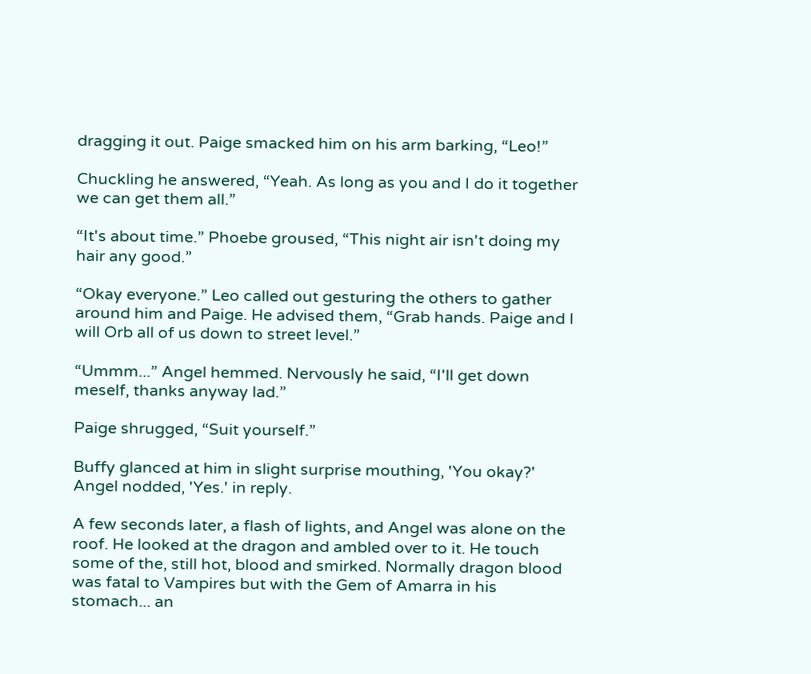dragging it out. Paige smacked him on his arm barking, “Leo!”

Chuckling he answered, “Yeah. As long as you and I do it together we can get them all.”

“It's about time.” Phoebe groused, “This night air isn't doing my hair any good.”

“Okay everyone.” Leo called out gesturing the others to gather around him and Paige. He advised them, “Grab hands. Paige and I will Orb all of us down to street level.”

“Ummm...” Angel hemmed. Nervously he said, “I'll get down meself, thanks anyway lad.”

Paige shrugged, “Suit yourself.”

Buffy glanced at him in slight surprise mouthing, 'You okay?' Angel nodded, 'Yes.' in reply.

A few seconds later, a flash of lights, and Angel was alone on the roof. He looked at the dragon and ambled over to it. He touch some of the, still hot, blood and smirked. Normally dragon blood was fatal to Vampires but with the Gem of Amarra in his stomach... an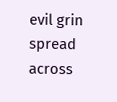evil grin spread across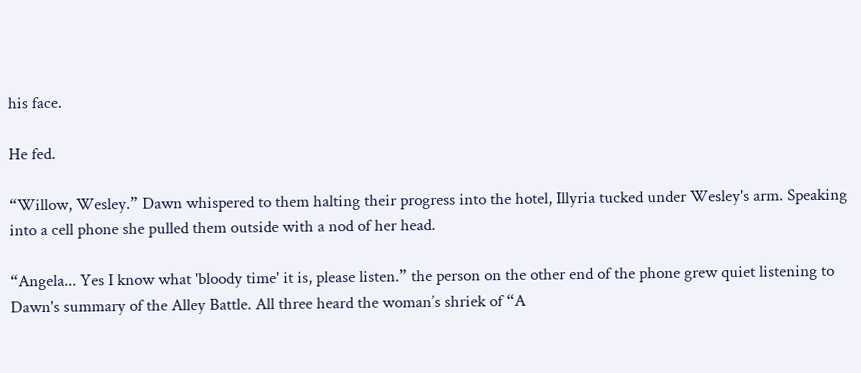his face.

He fed.

“Willow, Wesley.” Dawn whispered to them halting their progress into the hotel, Illyria tucked under Wesley's arm. Speaking into a cell phone she pulled them outside with a nod of her head.

“Angela... Yes I know what 'bloody time' it is, please listen.” the person on the other end of the phone grew quiet listening to Dawn's summary of the Alley Battle. All three heard the woman’s shriek of “A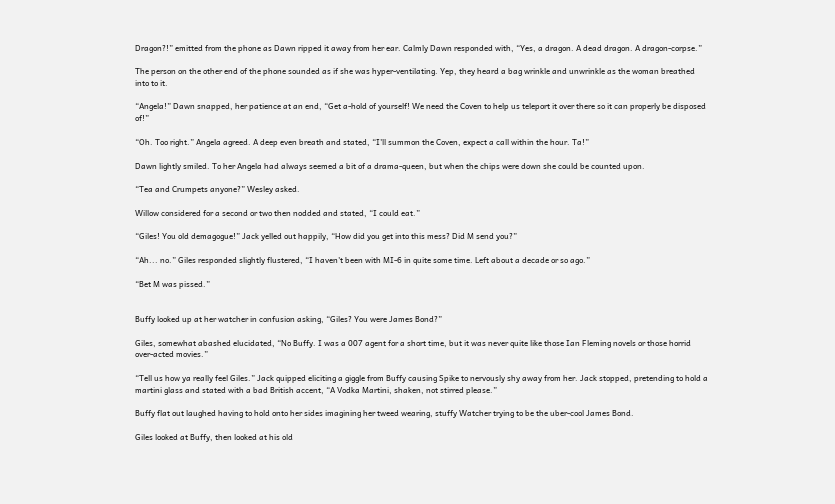Dragon?!” emitted from the phone as Dawn ripped it away from her ear. Calmly Dawn responded with, “Yes, a dragon. A dead dragon. A dragon-corpse.”

The person on the other end of the phone sounded as if she was hyper-ventilating. Yep, they heard a bag wrinkle and unwrinkle as the woman breathed into to it.

“Angela!” Dawn snapped, her patience at an end, “Get a-hold of yourself! We need the Coven to help us teleport it over there so it can properly be disposed of!”

“Oh. Too right.” Angela agreed. A deep even breath and stated, “I'll summon the Coven, expect a call within the hour. Ta!”

Dawn lightly smiled. To her Angela had always seemed a bit of a drama-queen, but when the chips were down she could be counted upon.

“Tea and Crumpets anyone?” Wesley asked.

Willow considered for a second or two then nodded and stated, “I could eat.”

“Giles! You old demagogue!” Jack yelled out happily, “How did you get into this mess? Did M send you?”

“Ah... no.” Giles responded slightly flustered, “I haven't been with MI-6 in quite some time. Left about a decade or so ago.”

“Bet M was pissed.”


Buffy looked up at her watcher in confusion asking, “Giles? You were James Bond?”

Giles, somewhat abashed elucidated, “No Buffy. I was a 007 agent for a short time, but it was never quite like those Ian Fleming novels or those horrid over-acted movies.”

“Tell us how ya really feel Giles.” Jack quipped eliciting a giggle from Buffy causing Spike to nervously shy away from her. Jack stopped, pretending to hold a martini glass and stated with a bad British accent, “A Vodka Martini, shaken, not stirred please.”

Buffy flat out laughed having to hold onto her sides imagining her tweed wearing, stuffy Watcher trying to be the uber-cool James Bond.

Giles looked at Buffy, then looked at his old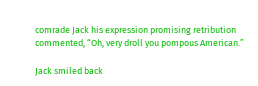comrade Jack his expression promising retribution commented, “Oh, very droll you pompous American.”

Jack smiled back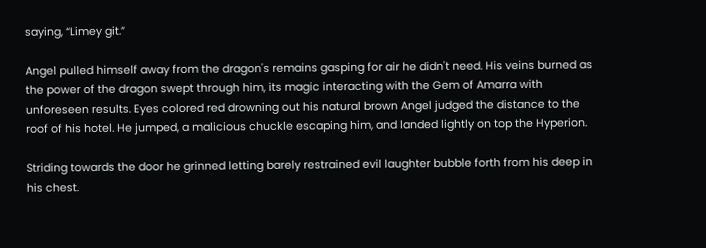saying, “Limey git.”

Angel pulled himself away from the dragon's remains gasping for air he didn't need. His veins burned as the power of the dragon swept through him, its magic interacting with the Gem of Amarra with unforeseen results. Eyes colored red drowning out his natural brown Angel judged the distance to the roof of his hotel. He jumped, a malicious chuckle escaping him, and landed lightly on top the Hyperion.

Striding towards the door he grinned letting barely restrained evil laughter bubble forth from his deep in his chest.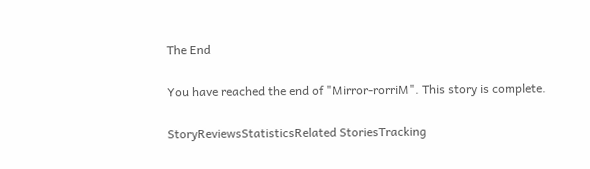The End

You have reached the end of "Mirror-rorriM". This story is complete.

StoryReviewsStatisticsRelated StoriesTracking